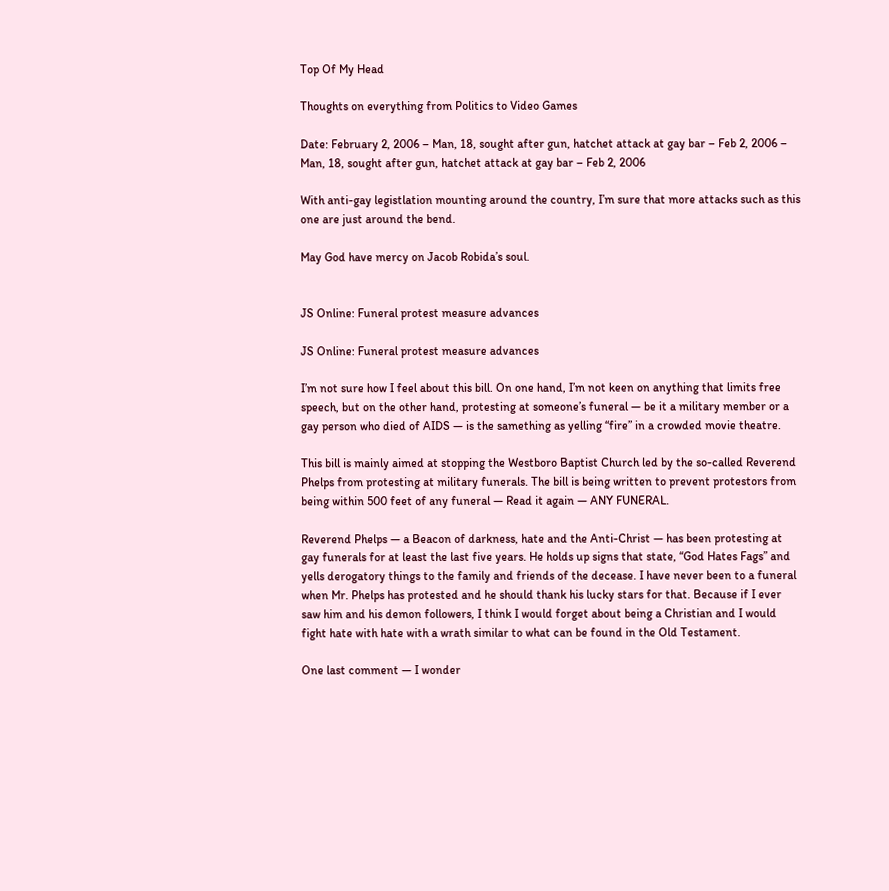Top Of My Head

Thoughts on everything from Politics to Video Games

Date: February 2, 2006 – Man, 18, sought after gun, hatchet attack at gay bar – Feb 2, 2006 – Man, 18, sought after gun, hatchet attack at gay bar – Feb 2, 2006

With anti-gay legistlation mounting around the country, I’m sure that more attacks such as this one are just around the bend.

May God have mercy on Jacob Robida’s soul.


JS Online: Funeral protest measure advances

JS Online: Funeral protest measure advances

I’m not sure how I feel about this bill. On one hand, I’m not keen on anything that limits free speech, but on the other hand, protesting at someone’s funeral — be it a military member or a gay person who died of AIDS — is the samething as yelling “fire” in a crowded movie theatre.

This bill is mainly aimed at stopping the Westboro Baptist Church led by the so-called Reverend Phelps from protesting at military funerals. The bill is being written to prevent protestors from being within 500 feet of any funeral — Read it again — ANY FUNERAL.

Reverend Phelps — a Beacon of darkness, hate and the Anti-Christ — has been protesting at gay funerals for at least the last five years. He holds up signs that state, “God Hates Fags” and yells derogatory things to the family and friends of the decease. I have never been to a funeral when Mr. Phelps has protested and he should thank his lucky stars for that. Because if I ever saw him and his demon followers, I think I would forget about being a Christian and I would fight hate with hate with a wrath similar to what can be found in the Old Testament.

One last comment — I wonder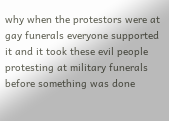why when the protestors were at gay funerals everyone supported it and it took these evil people protesting at military funerals before something was done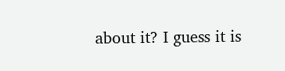about it? I guess it is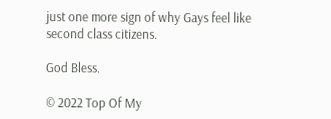just one more sign of why Gays feel like second class citizens.

God Bless.

© 2022 Top Of My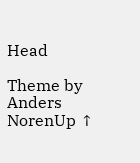Head

Theme by Anders NorenUp ↑